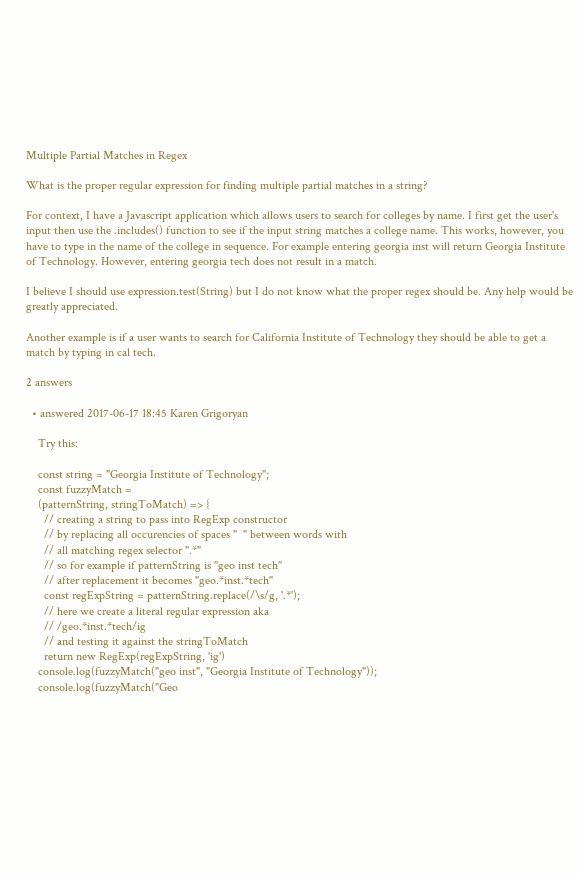Multiple Partial Matches in Regex

What is the proper regular expression for finding multiple partial matches in a string?

For context, I have a Javascript application which allows users to search for colleges by name. I first get the user's input then use the .includes() function to see if the input string matches a college name. This works, however, you have to type in the name of the college in sequence. For example entering georgia inst will return Georgia Institute of Technology. However, entering georgia tech does not result in a match.

I believe I should use expression.test(String) but I do not know what the proper regex should be. Any help would be greatly appreciated.

Another example is if a user wants to search for California Institute of Technology they should be able to get a match by typing in cal tech.

2 answers

  • answered 2017-06-17 18:45 Karen Grigoryan

    Try this:

    const string = "Georgia Institute of Technology";
    const fuzzyMatch =
    (patternString, stringToMatch) => {
      // creating a string to pass into RegExp constructor
      // by replacing all occurencies of spaces "  " between words with
      // all matching regex selector ".*"
      // so for example if patternString is "geo inst tech"
      // after replacement it becomes "geo.*inst.*tech"
      const regExpString = patternString.replace(/\s/g, '.*');
      // here we create a literal regular expression aka
      // /geo.*inst.*tech/ig
      // and testing it against the stringToMatch
      return new RegExp(regExpString, 'ig')
    console.log(fuzzyMatch("geo inst", "Georgia Institute of Technology"));
    console.log(fuzzyMatch("Geo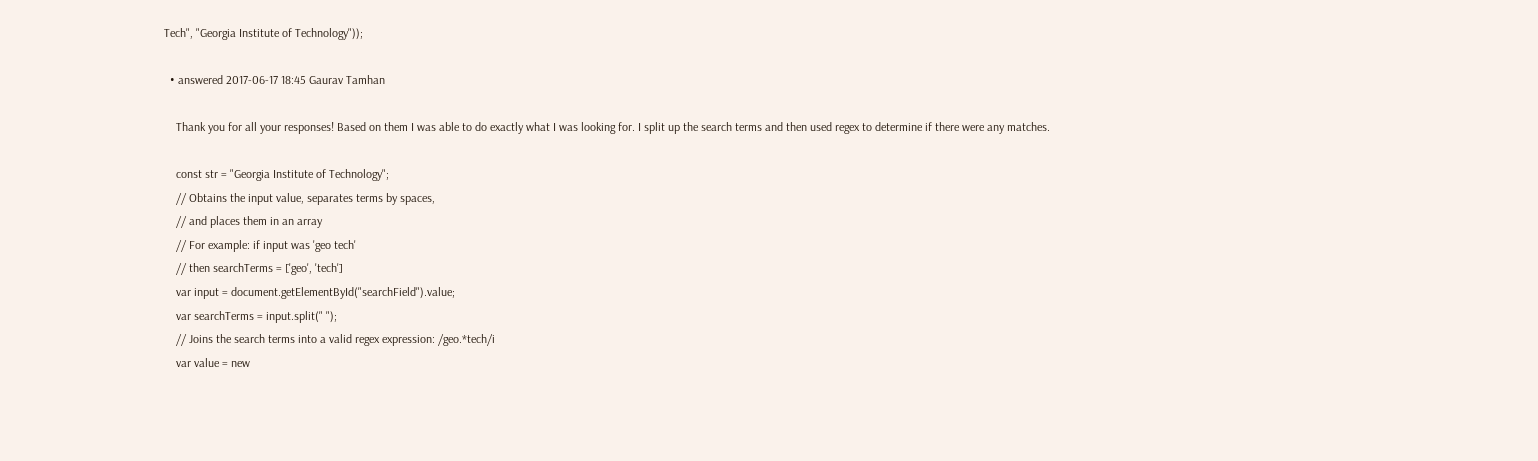Tech", "Georgia Institute of Technology"));

  • answered 2017-06-17 18:45 Gaurav Tamhan

    Thank you for all your responses! Based on them I was able to do exactly what I was looking for. I split up the search terms and then used regex to determine if there were any matches.

    const str = "Georgia Institute of Technology";
    // Obtains the input value, separates terms by spaces,
    // and places them in an array
    // For example: if input was 'geo tech'
    // then searchTerms = ['geo', 'tech']
    var input = document.getElementById("searchField").value;
    var searchTerms = input.split(" ");
    // Joins the search terms into a valid regex expression: /geo.*tech/i
    var value = new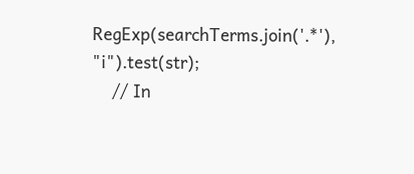RegExp(searchTerms.join('.*'), "i").test(str);
    // In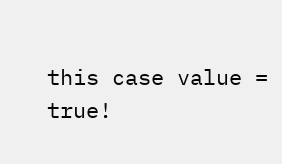this case value = true!